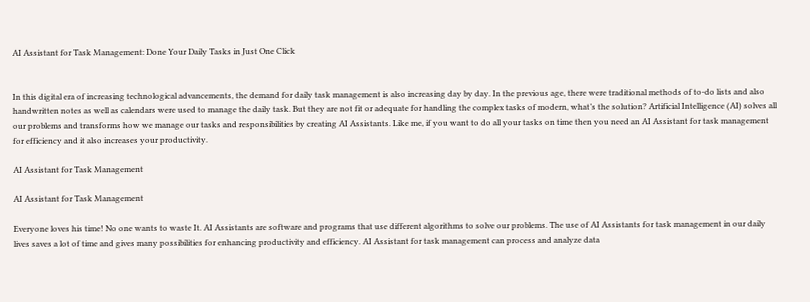AI Assistant for Task Management: Done Your Daily Tasks in Just One Click


In this digital era of increasing technological advancements, the demand for daily task management is also increasing day by day. In the previous age, there were traditional methods of to-do lists and also handwritten notes as well as calendars were used to manage the daily task. But they are not fit or adequate for handling the complex tasks of modern, what’s the solution? Artificial Intelligence (AI) solves all our problems and transforms how we manage our tasks and responsibilities by creating AI Assistants. Like me, if you want to do all your tasks on time then you need an AI Assistant for task management for efficiency and it also increases your productivity.

AI Assistant for Task Management

AI Assistant for Task Management

Everyone loves his time! No one wants to waste It. AI Assistants are software and programs that use different algorithms to solve our problems. The use of AI Assistants for task management in our daily lives saves a lot of time and gives many possibilities for enhancing productivity and efficiency. AI Assistant for task management can process and analyze data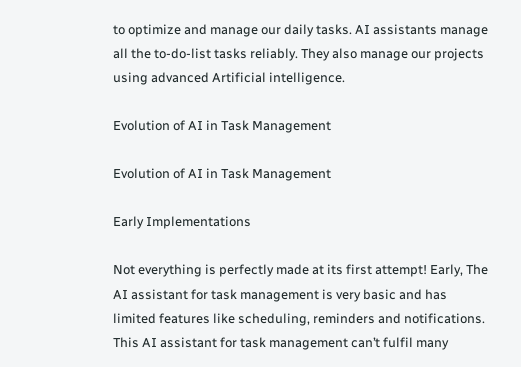to optimize and manage our daily tasks. AI assistants manage all the to-do-list tasks reliably. They also manage our projects using advanced Artificial intelligence.

Evolution of AI in Task Management

Evolution of AI in Task Management

Early Implementations

Not everything is perfectly made at its first attempt! Early, The AI assistant for task management is very basic and has limited features like scheduling, reminders and notifications. This AI assistant for task management can’t fulfil many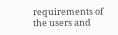requirements of the users and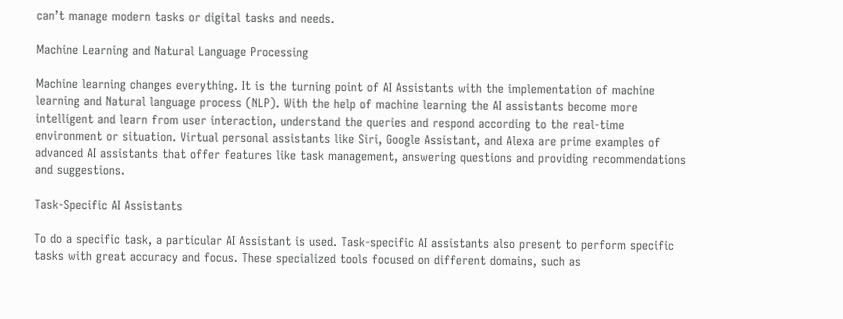can’t manage modern tasks or digital tasks and needs.

Machine Learning and Natural Language Processing

Machine learning changes everything. It is the turning point of AI Assistants with the implementation of machine learning and Natural language process (NLP). With the help of machine learning the AI assistants become more intelligent and learn from user interaction, understand the queries and respond according to the real-time environment or situation. Virtual personal assistants like Siri, Google Assistant, and Alexa are prime examples of advanced AI assistants that offer features like task management, answering questions and providing recommendations and suggestions.

Task-Specific AI Assistants

To do a specific task, a particular AI Assistant is used. Task-specific AI assistants also present to perform specific tasks with great accuracy and focus. These specialized tools focused on different domains, such as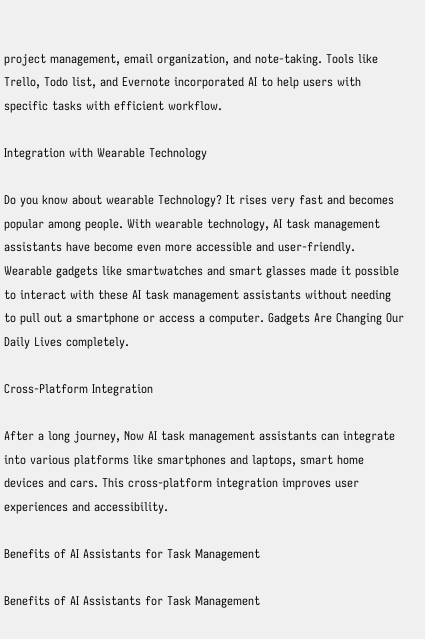project management, email organization, and note-taking. Tools like Trello, Todo list, and Evernote incorporated AI to help users with specific tasks with efficient workflow.

Integration with Wearable Technology

Do you know about wearable Technology? It rises very fast and becomes popular among people. With wearable technology, AI task management assistants have become even more accessible and user-friendly. Wearable gadgets like smartwatches and smart glasses made it possible to interact with these AI task management assistants without needing to pull out a smartphone or access a computer. Gadgets Are Changing Our Daily Lives completely.

Cross-Platform Integration

After a long journey, Now AI task management assistants can integrate into various platforms like smartphones and laptops, smart home devices and cars. This cross-platform integration improves user experiences and accessibility.

Benefits of AI Assistants for Task Management

Benefits of AI Assistants for Task Management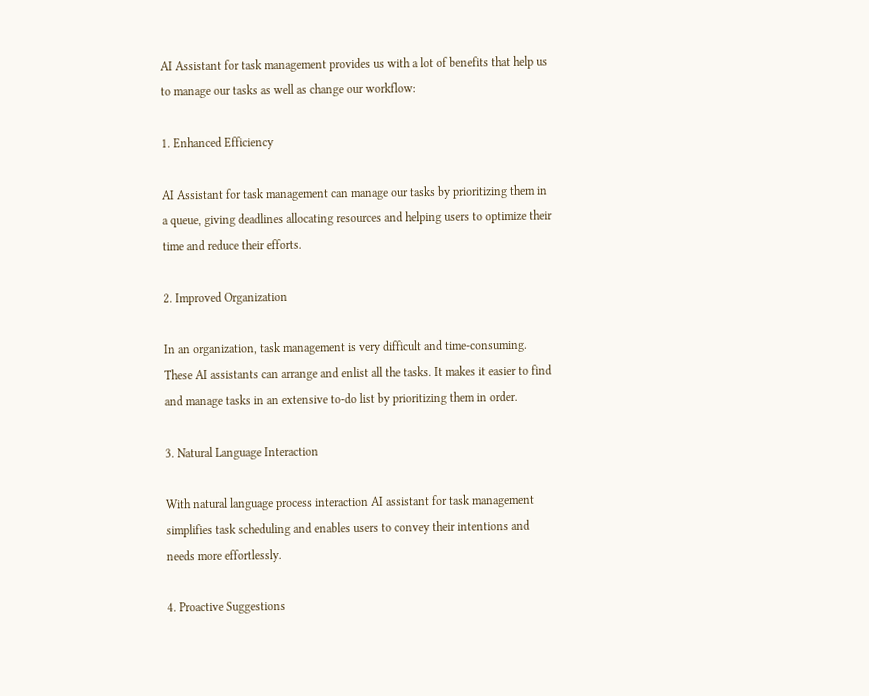AI Assistant for task management provides us with a lot of benefits that help us to manage our tasks as well as change our workflow:

1. Enhanced Efficiency

AI Assistant for task management can manage our tasks by prioritizing them in a queue, giving deadlines allocating resources and helping users to optimize their time and reduce their efforts.

2. Improved Organization

In an organization, task management is very difficult and time-consuming. These AI assistants can arrange and enlist all the tasks. It makes it easier to find and manage tasks in an extensive to-do list by prioritizing them in order.

3. Natural Language Interaction

With natural language process interaction AI assistant for task management simplifies task scheduling and enables users to convey their intentions and needs more effortlessly.

4. Proactive Suggestions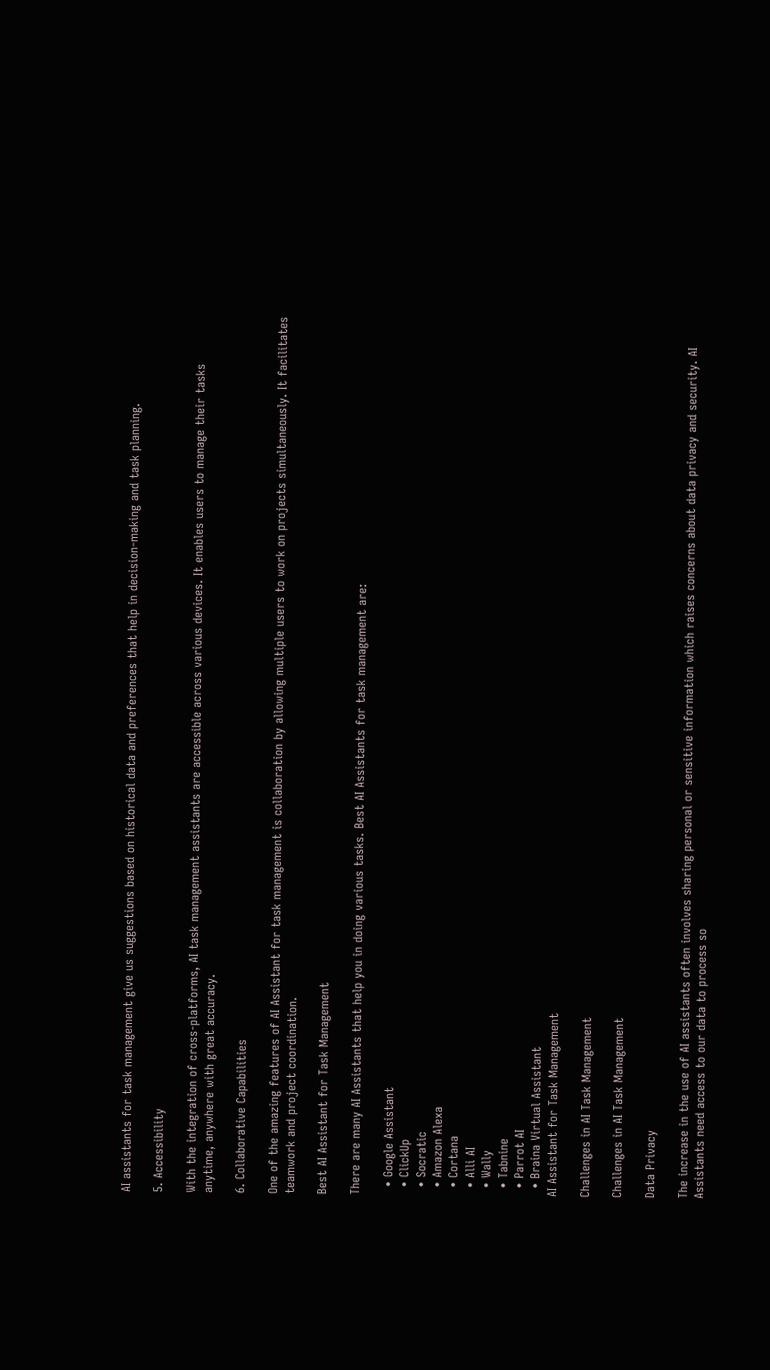AI assistants for task management give us suggestions based on historical data and preferences that help in decision-making and task planning.

5. Accessibility

With the integration of cross-platforms, AI task management assistants are accessible across various devices. It enables users to manage their tasks anytime, anywhere with great accuracy.

6. Collaborative Capabilities

One of the amazing features of AI Assistant for task management is collaboration by allowing multiple users to work on projects simultaneously. It facilitates teamwork and project coordination.

Best AI Assistant for Task Management

There are many AI Assistants that help you in doing various tasks. Best AI Assistants for task management are:

  • Google Assistant
  • ClickUp
  • Socratic
  • Amazon Alexa
  • Cortana
  • Alli AI
  • Wally
  • Tabnine
  • Parrot AI
  • Braina Virtual Assistant
AI Assistant for Task Management

Challenges in AI Task Management

Challenges in AI Task Management

Data Privacy

The increase in the use of AI assistants often involves sharing personal or sensitive information which raises concerns about data privacy and security. AI Assistants need access to our data to process so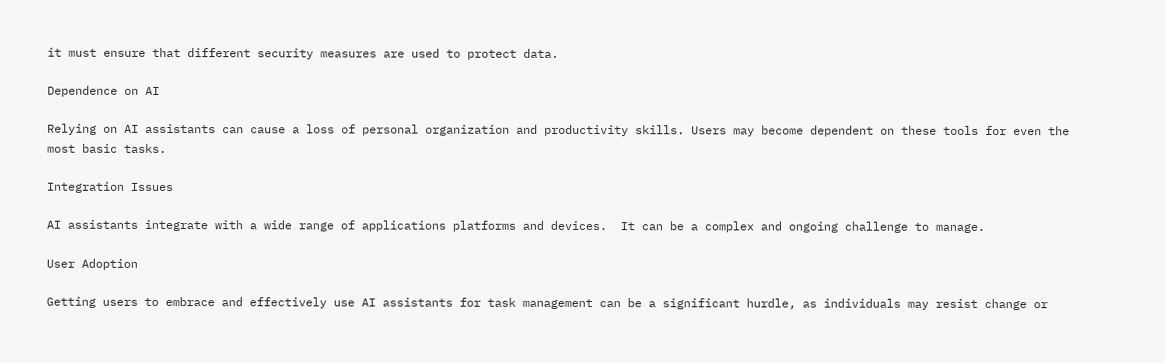it must ensure that different security measures are used to protect data.

Dependence on AI

Relying on AI assistants can cause a loss of personal organization and productivity skills. Users may become dependent on these tools for even the most basic tasks.

Integration Issues

AI assistants integrate with a wide range of applications platforms and devices.  It can be a complex and ongoing challenge to manage.

User Adoption

Getting users to embrace and effectively use AI assistants for task management can be a significant hurdle, as individuals may resist change or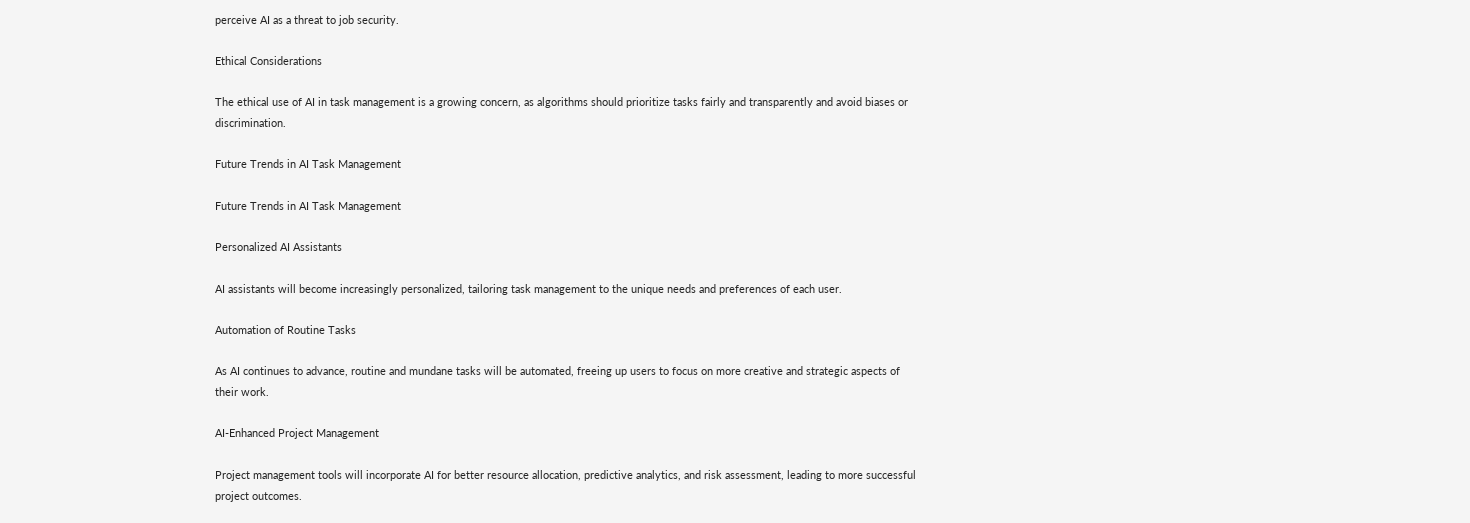perceive AI as a threat to job security.

Ethical Considerations

The ethical use of AI in task management is a growing concern, as algorithms should prioritize tasks fairly and transparently and avoid biases or discrimination.

Future Trends in AI Task Management

Future Trends in AI Task Management

Personalized AI Assistants

AI assistants will become increasingly personalized, tailoring task management to the unique needs and preferences of each user.

Automation of Routine Tasks

As AI continues to advance, routine and mundane tasks will be automated, freeing up users to focus on more creative and strategic aspects of their work.

AI-Enhanced Project Management

Project management tools will incorporate AI for better resource allocation, predictive analytics, and risk assessment, leading to more successful project outcomes.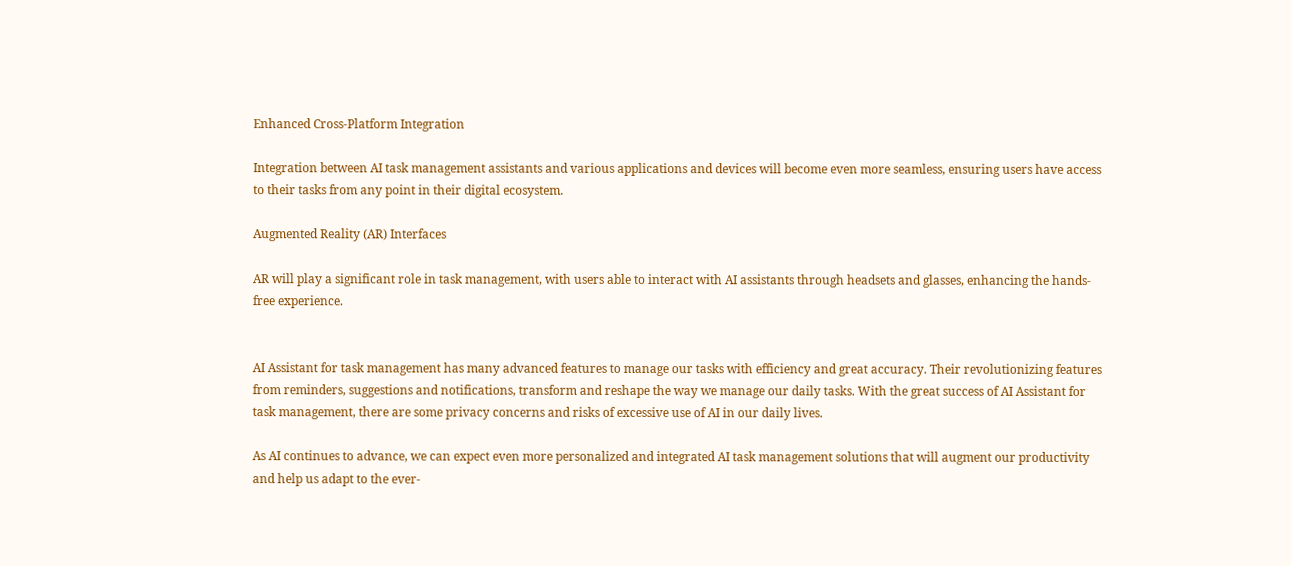Enhanced Cross-Platform Integration

Integration between AI task management assistants and various applications and devices will become even more seamless, ensuring users have access to their tasks from any point in their digital ecosystem.

Augmented Reality (AR) Interfaces

AR will play a significant role in task management, with users able to interact with AI assistants through headsets and glasses, enhancing the hands-free experience.


AI Assistant for task management has many advanced features to manage our tasks with efficiency and great accuracy. Their revolutionizing features from reminders, suggestions and notifications, transform and reshape the way we manage our daily tasks. With the great success of AI Assistant for task management, there are some privacy concerns and risks of excessive use of AI in our daily lives.

As AI continues to advance, we can expect even more personalized and integrated AI task management solutions that will augment our productivity and help us adapt to the ever-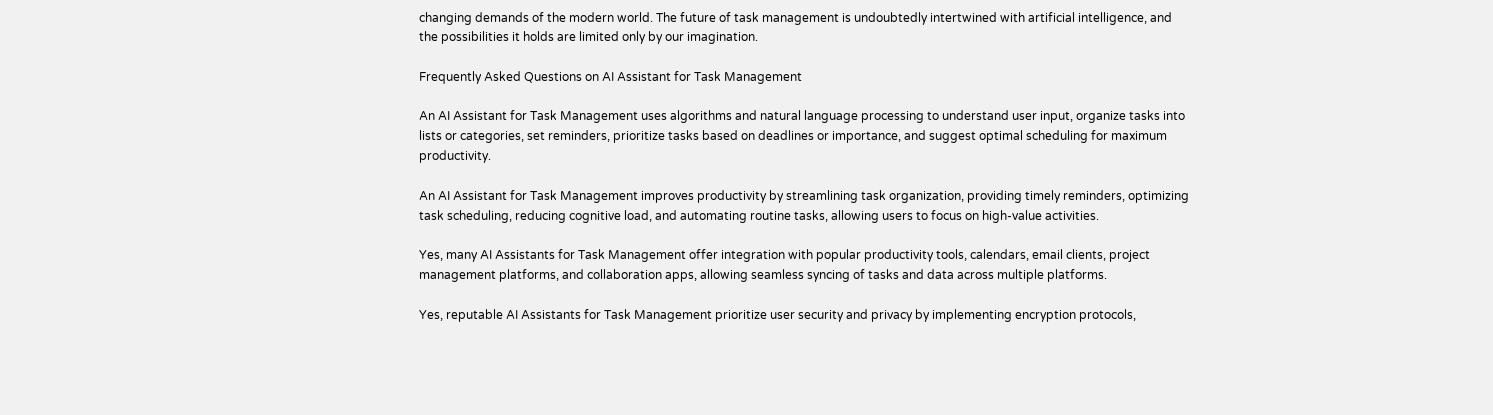changing demands of the modern world. The future of task management is undoubtedly intertwined with artificial intelligence, and the possibilities it holds are limited only by our imagination.

Frequently Asked Questions on AI Assistant for Task Management

An AI Assistant for Task Management uses algorithms and natural language processing to understand user input, organize tasks into lists or categories, set reminders, prioritize tasks based on deadlines or importance, and suggest optimal scheduling for maximum productivity.

An AI Assistant for Task Management improves productivity by streamlining task organization, providing timely reminders, optimizing task scheduling, reducing cognitive load, and automating routine tasks, allowing users to focus on high-value activities.

Yes, many AI Assistants for Task Management offer integration with popular productivity tools, calendars, email clients, project management platforms, and collaboration apps, allowing seamless syncing of tasks and data across multiple platforms.

Yes, reputable AI Assistants for Task Management prioritize user security and privacy by implementing encryption protocols,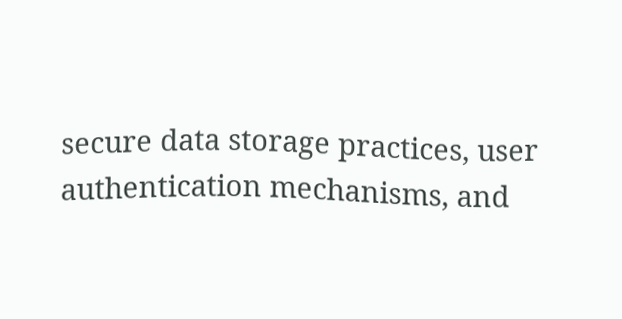secure data storage practices, user authentication mechanisms, and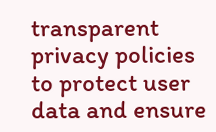transparent privacy policies to protect user data and ensure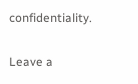confidentiality.

Leave a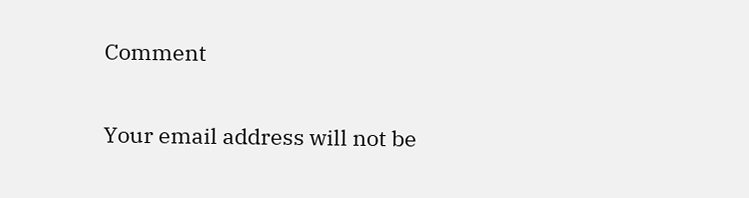Comment

Your email address will not be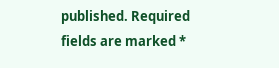published. Required fields are marked *